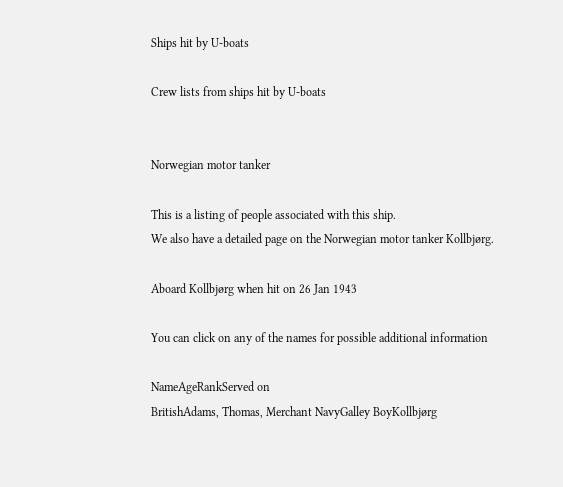Ships hit by U-boats

Crew lists from ships hit by U-boats


Norwegian motor tanker

This is a listing of people associated with this ship.
We also have a detailed page on the Norwegian motor tanker Kollbjørg.

Aboard Kollbjørg when hit on 26 Jan 1943

You can click on any of the names for possible additional information

NameAgeRankServed on
BritishAdams, Thomas, Merchant NavyGalley BoyKollbjørg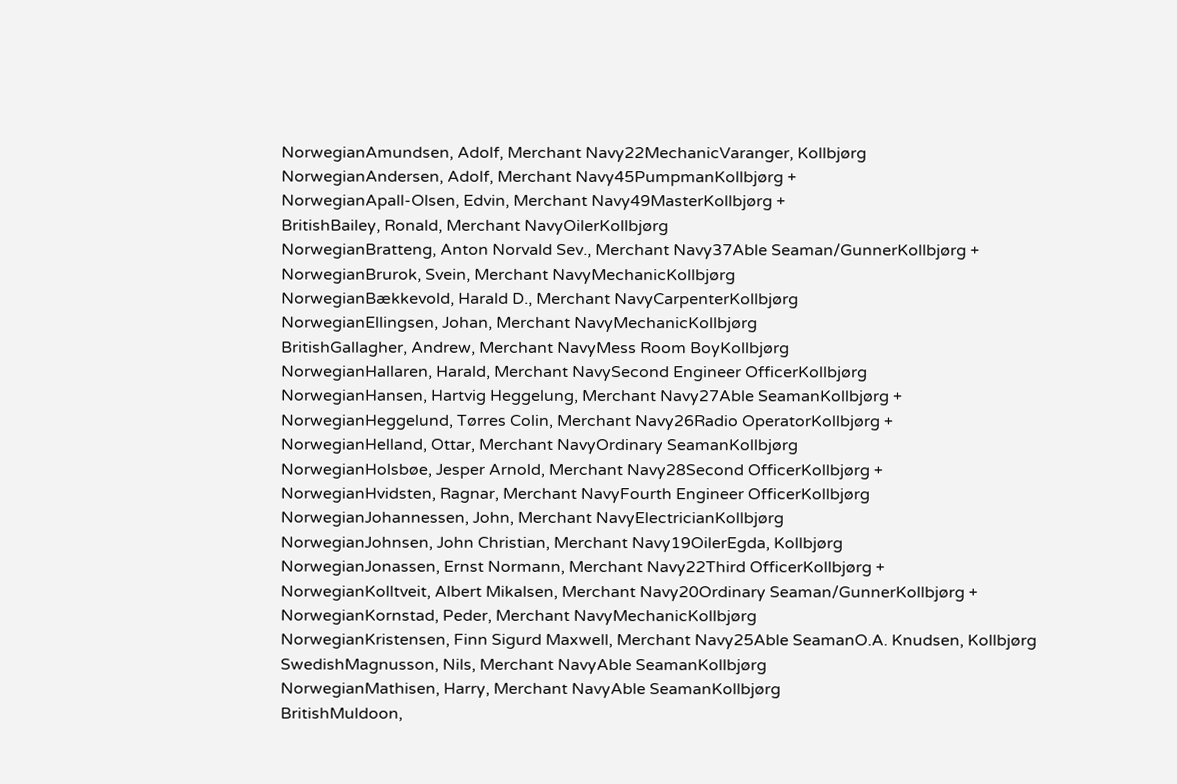NorwegianAmundsen, Adolf, Merchant Navy22MechanicVaranger, Kollbjørg
NorwegianAndersen, Adolf, Merchant Navy45PumpmanKollbjørg +
NorwegianApall-Olsen, Edvin, Merchant Navy49MasterKollbjørg +
BritishBailey, Ronald, Merchant NavyOilerKollbjørg
NorwegianBratteng, Anton Norvald Sev., Merchant Navy37Able Seaman/GunnerKollbjørg +
NorwegianBrurok, Svein, Merchant NavyMechanicKollbjørg
NorwegianBækkevold, Harald D., Merchant NavyCarpenterKollbjørg
NorwegianEllingsen, Johan, Merchant NavyMechanicKollbjørg
BritishGallagher, Andrew, Merchant NavyMess Room BoyKollbjørg
NorwegianHallaren, Harald, Merchant NavySecond Engineer OfficerKollbjørg
NorwegianHansen, Hartvig Heggelung, Merchant Navy27Able SeamanKollbjørg +
NorwegianHeggelund, Tørres Colin, Merchant Navy26Radio OperatorKollbjørg +
NorwegianHelland, Ottar, Merchant NavyOrdinary SeamanKollbjørg
NorwegianHolsbøe, Jesper Arnold, Merchant Navy28Second OfficerKollbjørg +
NorwegianHvidsten, Ragnar, Merchant NavyFourth Engineer OfficerKollbjørg
NorwegianJohannessen, John, Merchant NavyElectricianKollbjørg
NorwegianJohnsen, John Christian, Merchant Navy19OilerEgda, Kollbjørg
NorwegianJonassen, Ernst Normann, Merchant Navy22Third OfficerKollbjørg +
NorwegianKolltveit, Albert Mikalsen, Merchant Navy20Ordinary Seaman/GunnerKollbjørg +
NorwegianKornstad, Peder, Merchant NavyMechanicKollbjørg
NorwegianKristensen, Finn Sigurd Maxwell, Merchant Navy25Able SeamanO.A. Knudsen, Kollbjørg
SwedishMagnusson, Nils, Merchant NavyAble SeamanKollbjørg
NorwegianMathisen, Harry, Merchant NavyAble SeamanKollbjørg
BritishMuldoon,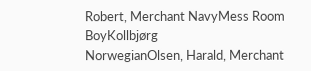Robert, Merchant NavyMess Room BoyKollbjørg
NorwegianOlsen, Harald, Merchant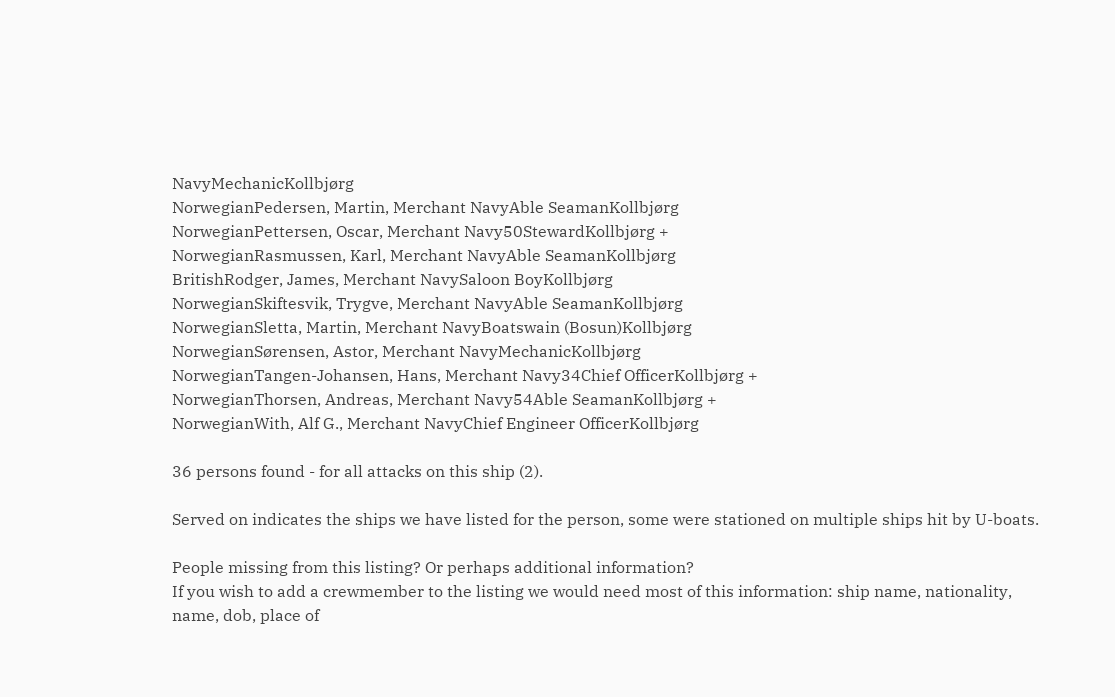NavyMechanicKollbjørg
NorwegianPedersen, Martin, Merchant NavyAble SeamanKollbjørg
NorwegianPettersen, Oscar, Merchant Navy50StewardKollbjørg +
NorwegianRasmussen, Karl, Merchant NavyAble SeamanKollbjørg
BritishRodger, James, Merchant NavySaloon BoyKollbjørg
NorwegianSkiftesvik, Trygve, Merchant NavyAble SeamanKollbjørg
NorwegianSletta, Martin, Merchant NavyBoatswain (Bosun)Kollbjørg
NorwegianSørensen, Astor, Merchant NavyMechanicKollbjørg
NorwegianTangen-Johansen, Hans, Merchant Navy34Chief OfficerKollbjørg +
NorwegianThorsen, Andreas, Merchant Navy54Able SeamanKollbjørg +
NorwegianWith, Alf G., Merchant NavyChief Engineer OfficerKollbjørg

36 persons found - for all attacks on this ship (2).

Served on indicates the ships we have listed for the person, some were stationed on multiple ships hit by U-boats.

People missing from this listing? Or perhaps additional information?
If you wish to add a crewmember to the listing we would need most of this information: ship name, nationality, name, dob, place of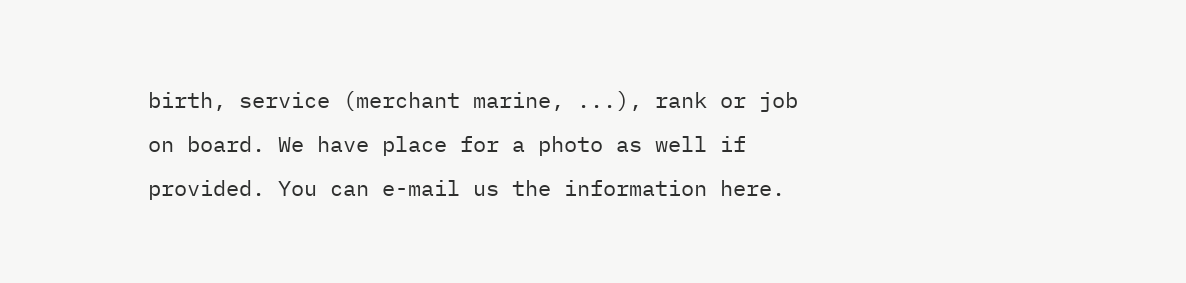birth, service (merchant marine, ...), rank or job on board. We have place for a photo as well if provided. You can e-mail us the information here.